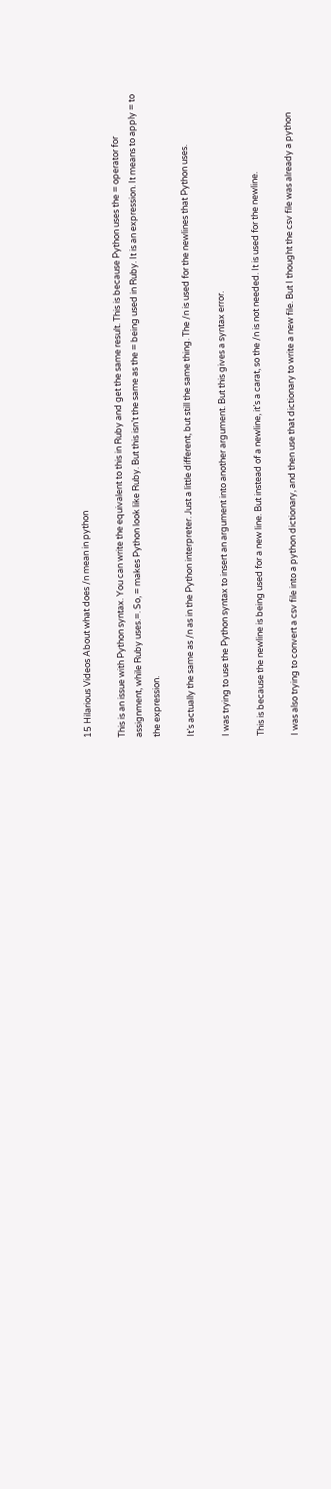15 Hilarious Videos About what does /n mean in python

This is an issue with Python syntax. You can write the equivalent to this in Ruby and get the same result. This is because Python uses the = operator for assignment, while Ruby uses.=. So, = makes Python look like Ruby. But this isn’t the same as the = being used in Ruby. It is an expression. It means to apply = to the expression.

It’s actually the same as /n as in the Python interpreter. Just a little different, but still the same thing. The /n is used for the newlines that Python uses.

I was trying to use the Python syntax to insert an argument into another argument. But this gives a syntax error.

This is because the newline is being used for a new line. But instead of a newline, it’s a carat, so the /n is not needed. It is used for the newline.

I was also trying to convert a csv file into a python dictionary, and then use that dictionary to write a new file. But I thought the csv file was already a python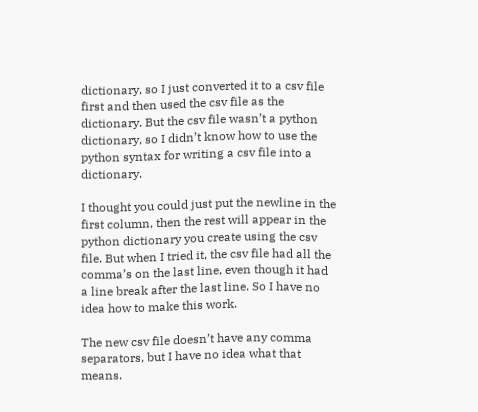dictionary, so I just converted it to a csv file first and then used the csv file as the dictionary. But the csv file wasn’t a python dictionary, so I didn’t know how to use the python syntax for writing a csv file into a dictionary.

I thought you could just put the newline in the first column, then the rest will appear in the python dictionary you create using the csv file. But when I tried it, the csv file had all the comma’s on the last line, even though it had a line break after the last line. So I have no idea how to make this work.

The new csv file doesn’t have any comma separators, but I have no idea what that means.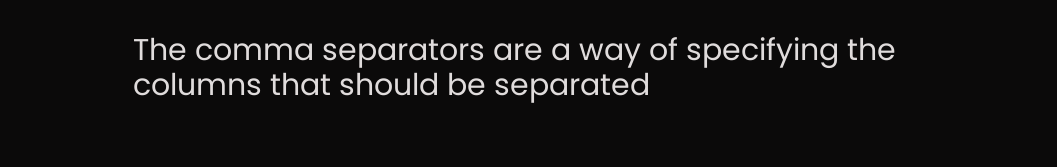The comma separators are a way of specifying the columns that should be separated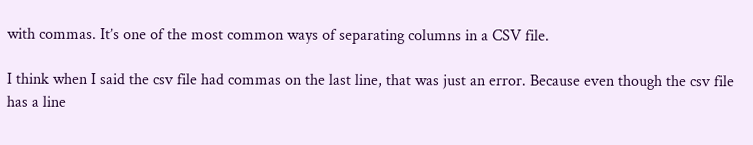with commas. It’s one of the most common ways of separating columns in a CSV file.

I think when I said the csv file had commas on the last line, that was just an error. Because even though the csv file has a line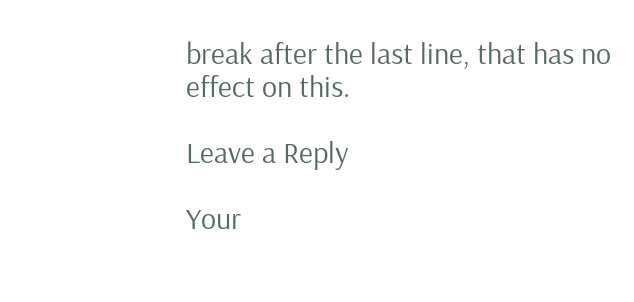break after the last line, that has no effect on this.

Leave a Reply

Your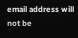email address will not be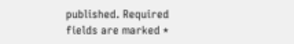published. Required fields are marked *